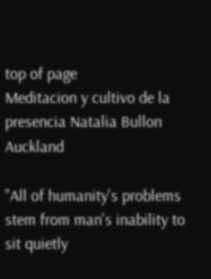top of page
Meditacion y cultivo de la presencia Natalia Bullon Auckland

"All of humanity's problems stem from man's inability to sit quietly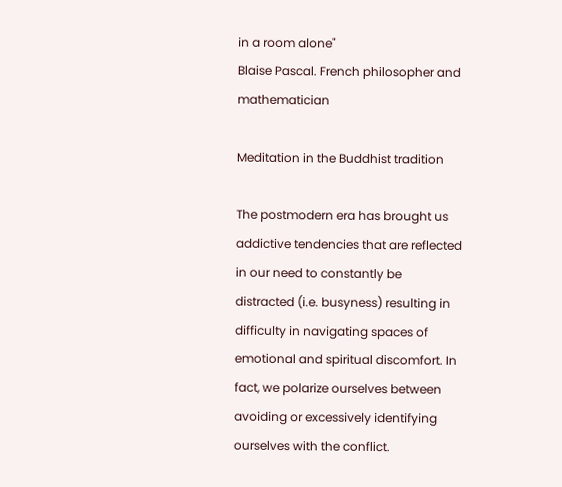in a room alone"
Blaise Pascal. French philosopher and mathematician

Meditation in the Buddhist tradition

The postmodern era has brought us addictive tendencies that are reflected in our need to constantly be distracted (i.e. busyness) resulting in difficulty in navigating spaces of emotional and spiritual discomfort. In fact, we polarize ourselves between avoiding or excessively identifying ourselves with the conflict.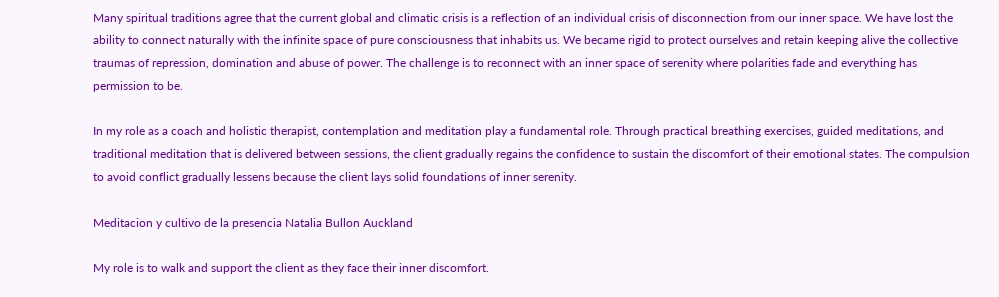Many spiritual traditions agree that the current global and climatic crisis is a reflection of an individual crisis of disconnection from our inner space. We have lost the ability to connect naturally with the infinite space of pure consciousness that inhabits us. We became rigid to protect ourselves and retain keeping alive the collective traumas of repression, domination and abuse of power. The challenge is to reconnect with an inner space of serenity where polarities fade and everything has permission to be.

In my role as a coach and holistic therapist, contemplation and meditation play a fundamental role. Through practical breathing exercises, guided meditations, and traditional meditation that is delivered between sessions, the client gradually regains the confidence to sustain the discomfort of their emotional states. The compulsion to avoid conflict gradually lessens because the client lays solid foundations of inner serenity.

Meditacion y cultivo de la presencia Natalia Bullon Auckland

My role is to walk and support the client as they face their inner discomfort.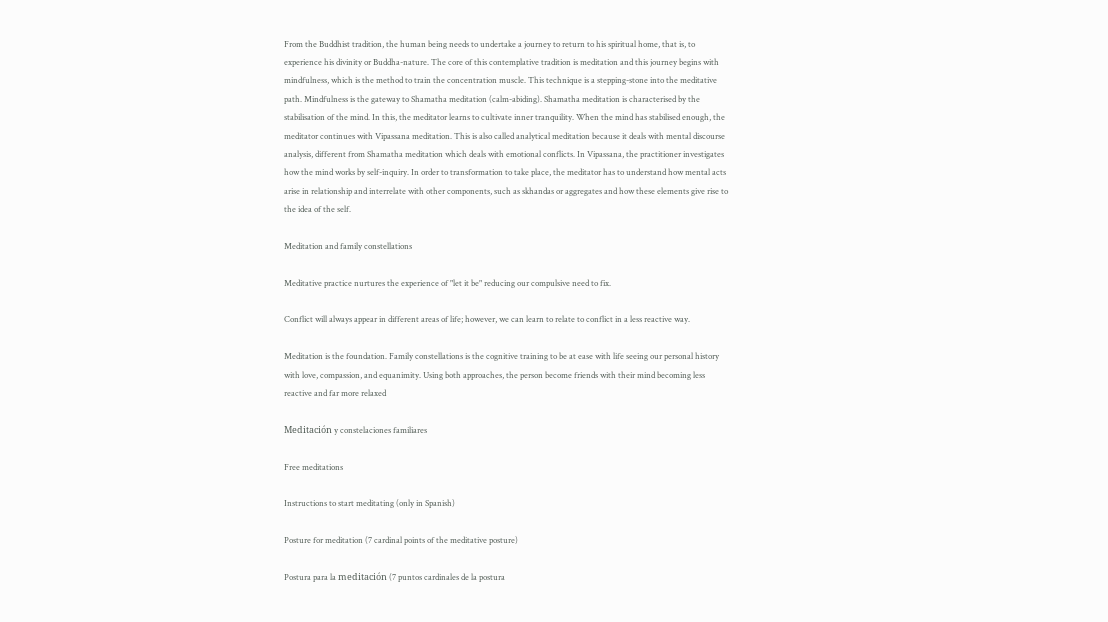From the Buddhist tradition, the human being needs to undertake a journey to return to his spiritual home, that is, to experience his divinity or Buddha-nature. The core of this contemplative tradition is meditation and this journey begins with mindfulness, which is the method to train the concentration muscle. This technique is a stepping-stone into the meditative path. Mindfulness is the gateway to Shamatha meditation (calm-abiding). Shamatha meditation is characterised by the stabilisation of the mind. In this, the meditator learns to cultivate inner tranquility. When the mind has stabilised enough, the meditator continues with Vipassana meditation. This is also called analytical meditation because it deals with mental discourse analysis, different from Shamatha meditation which deals with emotional conflicts. In Vipassana, the practitioner investigates how the mind works by self-inquiry. In order to transformation to take place, the meditator has to understand how mental acts arise in relationship and interrelate with other components, such as skhandas or aggregates and how these elements give rise to the idea of the self.

Meditation and family constellations

Meditative practice nurtures the experience of "let it be" reducing our compulsive need to fix.

Conflict will always appear in different areas of life; however, we can learn to relate to conflict in a less reactive way.

Meditation is the foundation. Family constellations is the cognitive training to be at ease with life seeing our personal history with love, compassion, and equanimity. Using both approaches, the person become friends with their mind becoming less reactive and far more relaxed

Meditación y constelaciones familiares

Free meditations

Instructions to start meditating (only in Spanish)

Posture for meditation (7 cardinal points of the meditative posture)

Postura para la meditación (7 puntos cardinales de la postura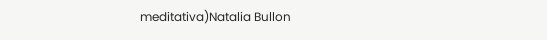meditativa)Natalia Bullon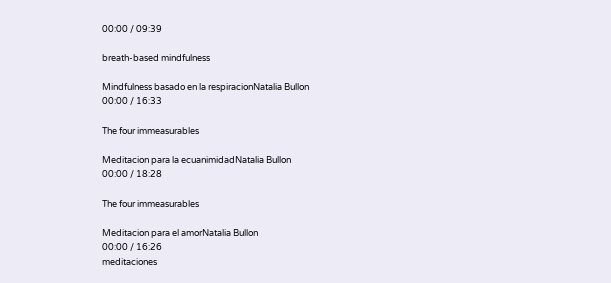00:00 / 09:39

breath-based mindfulness

Mindfulness basado en la respiracionNatalia Bullon
00:00 / 16:33

The four immeasurables

Meditacion para la ecuanimidadNatalia Bullon
00:00 / 18:28

The four immeasurables

Meditacion para el amorNatalia Bullon
00:00 / 16:26
meditaciones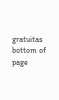gratuitas
bottom of page